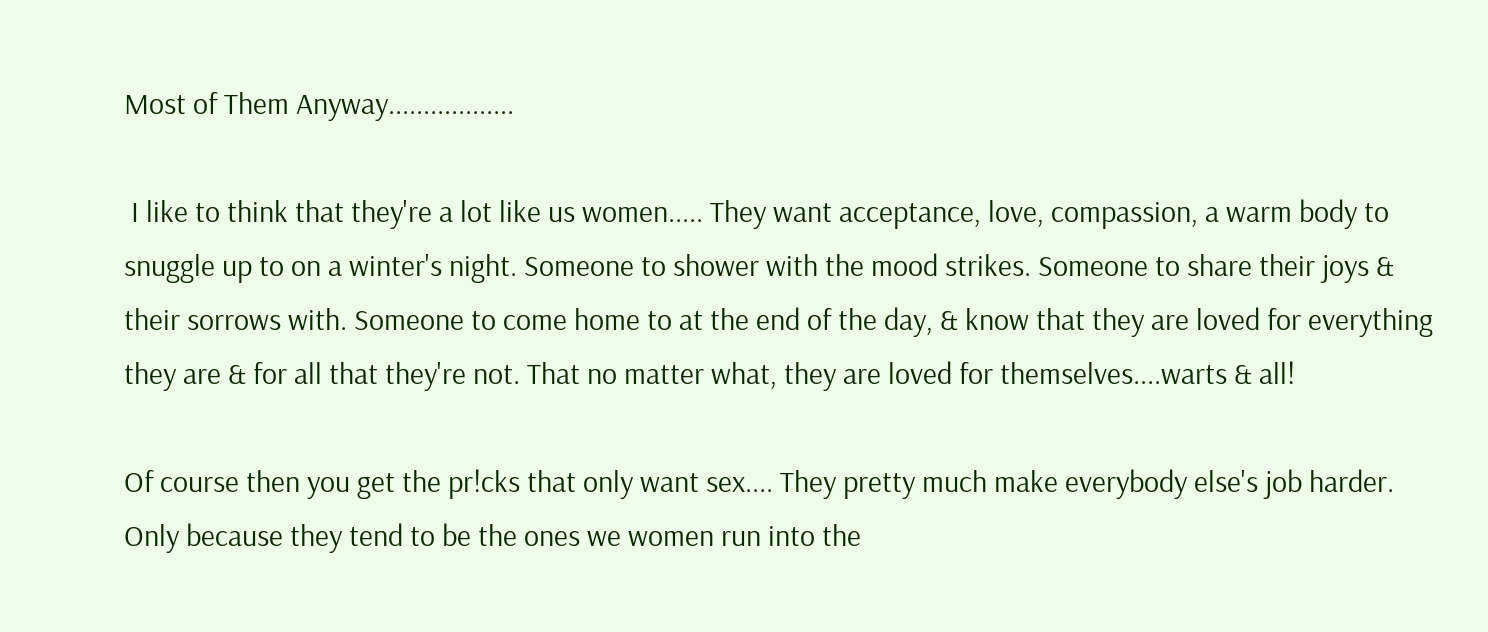Most of Them Anyway..................

 I like to think that they're a lot like us women..... They want acceptance, love, compassion, a warm body to snuggle up to on a winter's night. Someone to shower with the mood strikes. Someone to share their joys & their sorrows with. Someone to come home to at the end of the day, & know that they are loved for everything they are & for all that they're not. That no matter what, they are loved for themselves....warts & all!

Of course then you get the pr!cks that only want sex.... They pretty much make everybody else's job harder. Only because they tend to be the ones we women run into the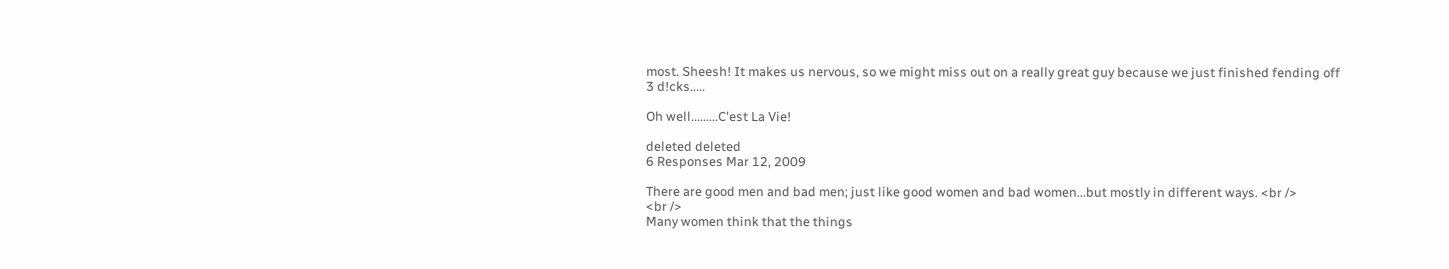most. Sheesh! It makes us nervous, so we might miss out on a really great guy because we just finished fending off 3 d!cks.....

Oh well.........C'est La Vie!

deleted deleted
6 Responses Mar 12, 2009

There are good men and bad men; just like good women and bad women...but mostly in different ways. <br />
<br />
Many women think that the things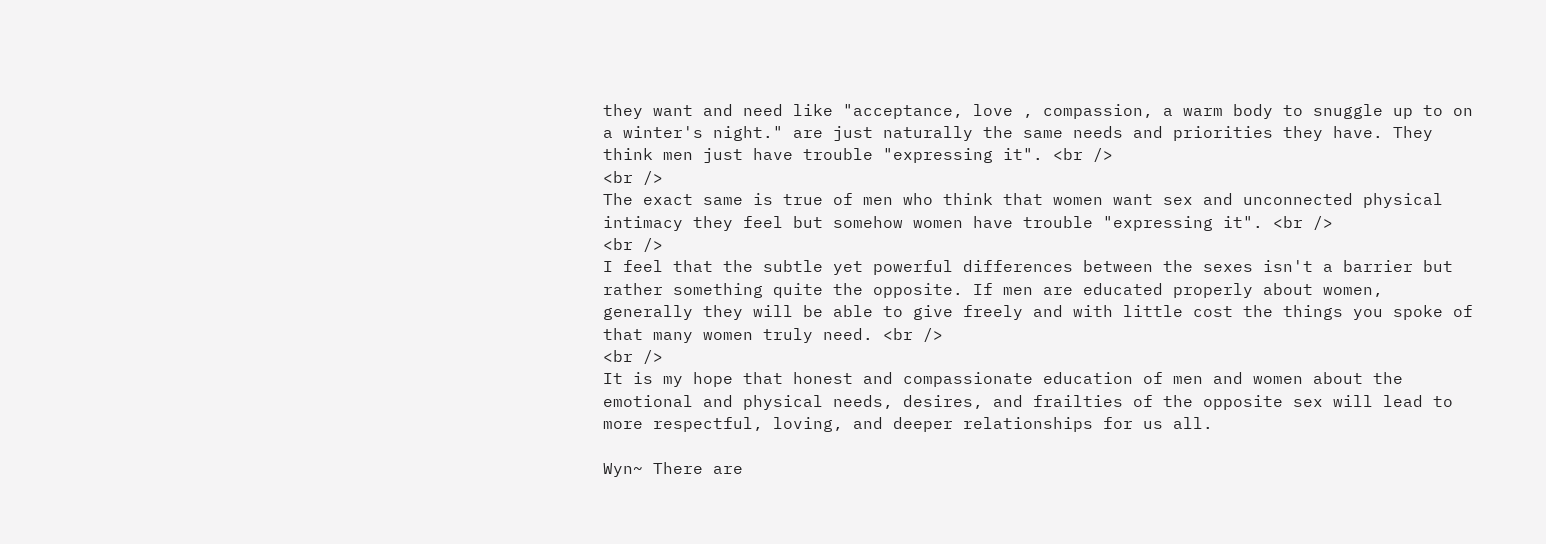they want and need like "acceptance, love , compassion, a warm body to snuggle up to on a winter's night." are just naturally the same needs and priorities they have. They think men just have trouble "expressing it". <br />
<br />
The exact same is true of men who think that women want sex and unconnected physical intimacy they feel but somehow women have trouble "expressing it". <br />
<br />
I feel that the subtle yet powerful differences between the sexes isn't a barrier but rather something quite the opposite. If men are educated properly about women, generally they will be able to give freely and with little cost the things you spoke of that many women truly need. <br />
<br />
It is my hope that honest and compassionate education of men and women about the emotional and physical needs, desires, and frailties of the opposite sex will lead to more respectful, loving, and deeper relationships for us all.

Wyn~ There are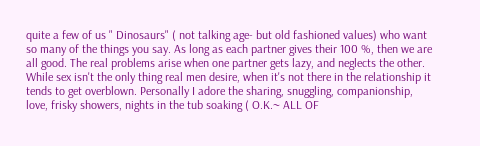quite a few of us " Dinosaurs" ( not talking age- but old fashioned values) who want so many of the things you say. As long as each partner gives their 100 %, then we are all good. The real problems arise when one partner gets lazy, and neglects the other. While sex isn't the only thing real men desire, when it's not there in the relationship it tends to get overblown. Personally I adore the sharing, snuggling, companionship, love, frisky showers, nights in the tub soaking ( O.K.~ ALL OF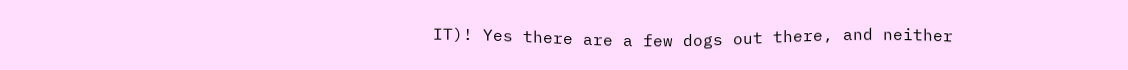IT)! Yes there are a few dogs out there, and neither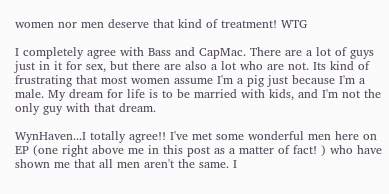women nor men deserve that kind of treatment! WTG

I completely agree with Bass and CapMac. There are a lot of guys just in it for sex, but there are also a lot who are not. Its kind of frustrating that most women assume I'm a pig just because I'm a male. My dream for life is to be married with kids, and I'm not the only guy with that dream.

WynHaven...I totally agree!! I've met some wonderful men here on EP (one right above me in this post as a matter of fact! ) who have shown me that all men aren't the same. I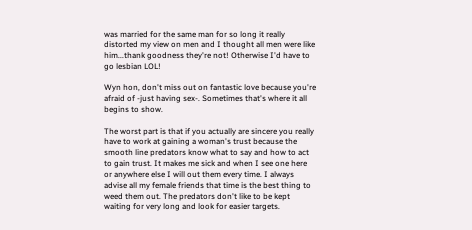was married for the same man for so long it really distorted my view on men and I thought all men were like him...thank goodness they're not! Otherwise I'd have to go lesbian LOL!

Wyn hon, don't miss out on fantastic love because you're afraid of -just having sex-. Sometimes that's where it all begins to show.

The worst part is that if you actually are sincere you really have to work at gaining a woman's trust because the smooth line predators know what to say and how to act to gain trust. It makes me sick and when I see one here or anywhere else I will out them every time. I always advise all my female friends that time is the best thing to weed them out. The predators don't like to be kept waiting for very long and look for easier targets.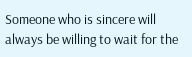Someone who is sincere will always be willing to wait for the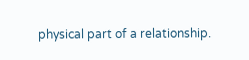physical part of a relationship.